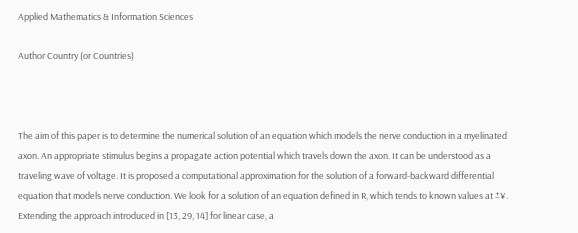Applied Mathematics & Information Sciences

Author Country (or Countries)



The aim of this paper is to determine the numerical solution of an equation which models the nerve conduction in a myelinated axon. An appropriate stimulus begins a propagate action potential which travels down the axon. It can be understood as a traveling wave of voltage. It is proposed a computational approximation for the solution of a forward-backward differential equation that models nerve conduction. We look for a solution of an equation defined in R, which tends to known values at ±¥. Extending the approach introduced in [13, 29, 14] for linear case, a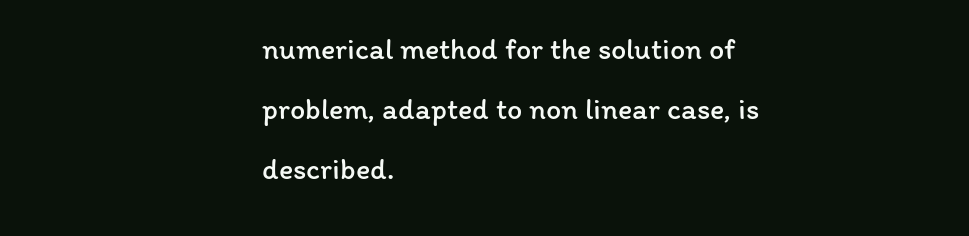numerical method for the solution of problem, adapted to non linear case, is described.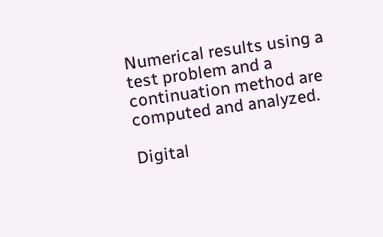Numerical results using a test problem and a continuation method are computed and analyzed.

Digital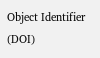Object Identifier (DOI)